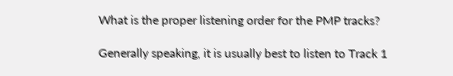What is the proper listening order for the PMP tracks?

Generally speaking, it is usually best to listen to Track 1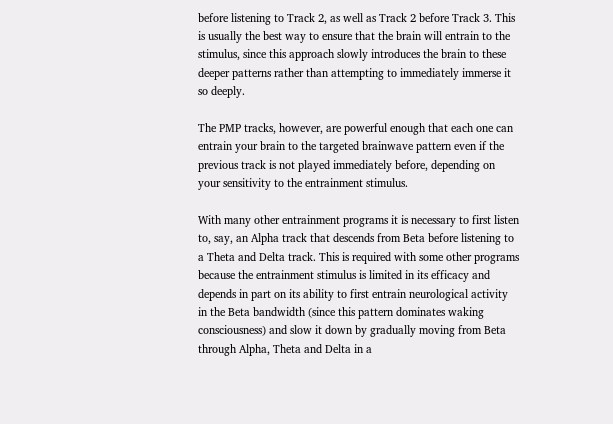before listening to Track 2, as well as Track 2 before Track 3. This is usually the best way to ensure that the brain will entrain to the stimulus, since this approach slowly introduces the brain to these deeper patterns rather than attempting to immediately immerse it so deeply.

The PMP tracks, however, are powerful enough that each one can entrain your brain to the targeted brainwave pattern even if the previous track is not played immediately before, depending on your sensitivity to the entrainment stimulus.

With many other entrainment programs it is necessary to first listen to, say, an Alpha track that descends from Beta before listening to a Theta and Delta track. This is required with some other programs because the entrainment stimulus is limited in its efficacy and depends in part on its ability to first entrain neurological activity in the Beta bandwidth (since this pattern dominates waking consciousness) and slow it down by gradually moving from Beta through Alpha, Theta and Delta in a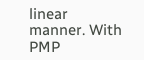linear manner. With PMP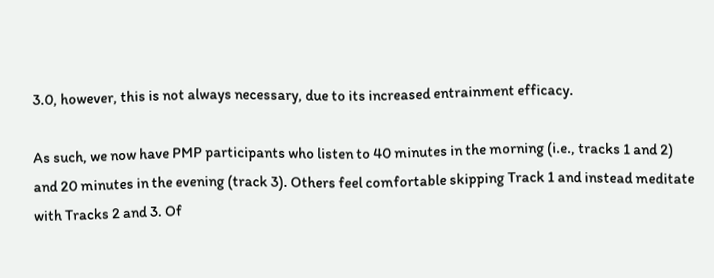3.0, however, this is not always necessary, due to its increased entrainment efficacy.

As such, we now have PMP participants who listen to 40 minutes in the morning (i.e., tracks 1 and 2) and 20 minutes in the evening (track 3). Others feel comfortable skipping Track 1 and instead meditate with Tracks 2 and 3. Of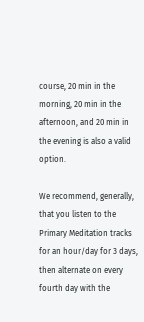course, 20 min in the morning, 20 min in the afternoon, and 20 min in the evening is also a valid option.

We recommend, generally, that you listen to the Primary Meditation tracks for an hour/day for 3 days, then alternate on every fourth day with the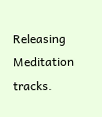Releasing Meditation tracks.